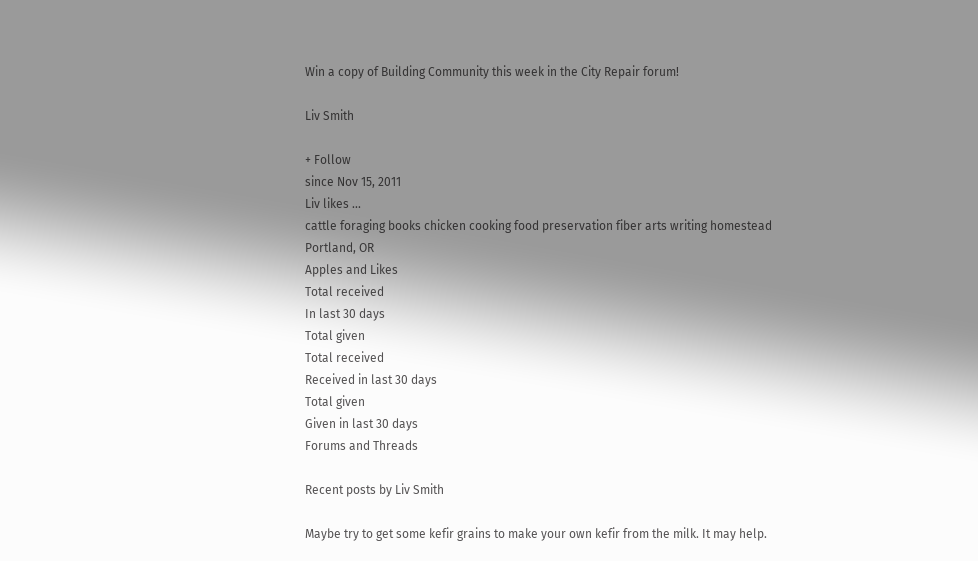Win a copy of Building Community this week in the City Repair forum!

Liv Smith

+ Follow
since Nov 15, 2011
Liv likes ...
cattle foraging books chicken cooking food preservation fiber arts writing homestead
Portland, OR
Apples and Likes
Total received
In last 30 days
Total given
Total received
Received in last 30 days
Total given
Given in last 30 days
Forums and Threads

Recent posts by Liv Smith

Maybe try to get some kefir grains to make your own kefir from the milk. It may help.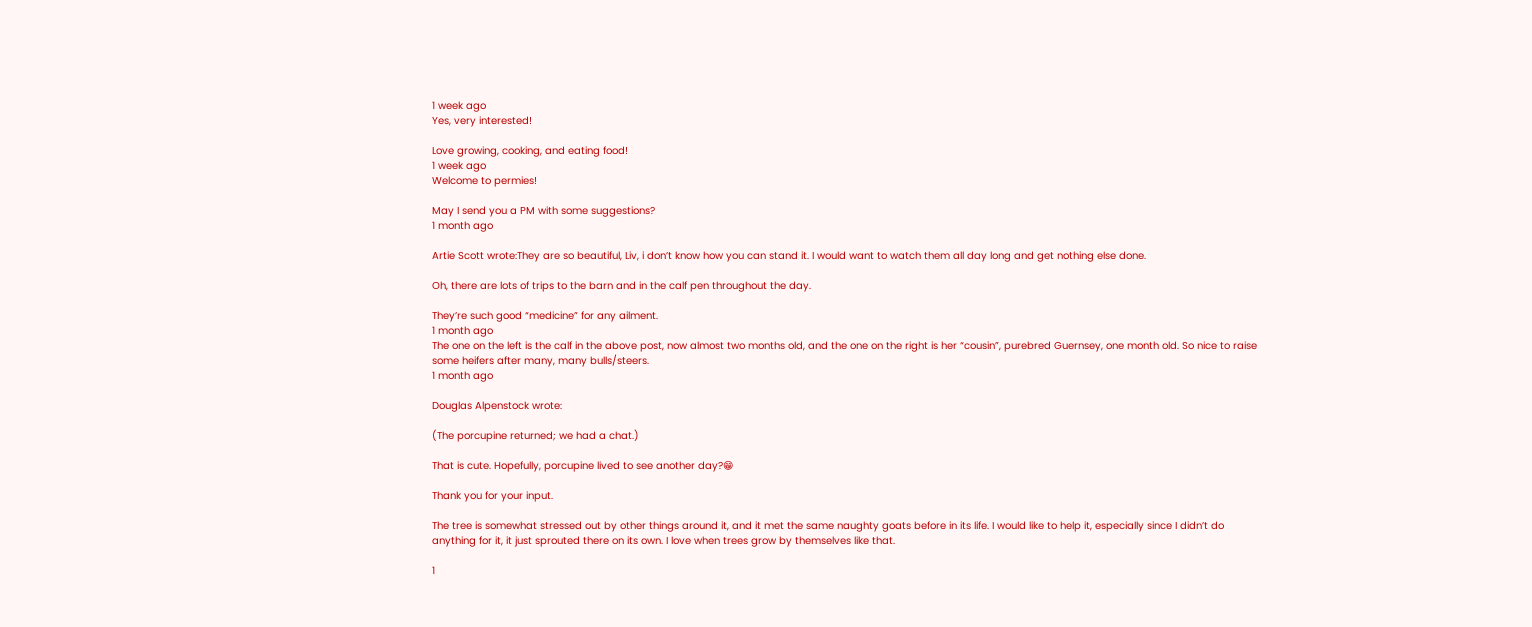1 week ago
Yes, very interested!

Love growing, cooking, and eating food!
1 week ago
Welcome to permies!

May I send you a PM with some suggestions?
1 month ago

Artie Scott wrote:They are so beautiful, Liv, i don’t know how you can stand it. I would want to watch them all day long and get nothing else done.

Oh, there are lots of trips to the barn and in the calf pen throughout the day.

They’re such good “medicine” for any ailment.
1 month ago
The one on the left is the calf in the above post, now almost two months old, and the one on the right is her “cousin”, purebred Guernsey, one month old. So nice to raise some heifers after many, many bulls/steers.
1 month ago

Douglas Alpenstock wrote:

(The porcupine returned; we had a chat.)

That is cute. Hopefully, porcupine lived to see another day?😁

Thank you for your input.

The tree is somewhat stressed out by other things around it, and it met the same naughty goats before in its life. I would like to help it, especially since I didn’t do anything for it, it just sprouted there on its own. I love when trees grow by themselves like that.

1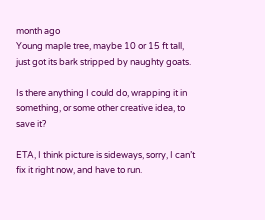month ago
Young maple tree, maybe 10 or 15 ft tall, just got its bark stripped by naughty goats.

Is there anything I could do, wrapping it in something, or some other creative idea, to save it?

ETA, I think picture is sideways, sorry, I can’t fix it right now, and have to run.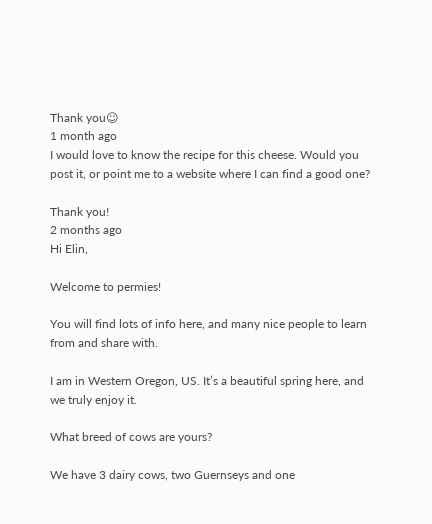Thank you☺
1 month ago
I would love to know the recipe for this cheese. Would you post it, or point me to a website where I can find a good one?

Thank you!
2 months ago
Hi Elin,

Welcome to permies!

You will find lots of info here, and many nice people to learn from and share with.

I am in Western Oregon, US. It’s a beautiful spring here, and we truly enjoy it.

What breed of cows are yours?

We have 3 dairy cows, two Guernseys and one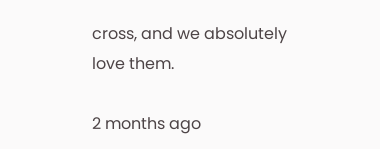cross, and we absolutely love them.

2 months ago